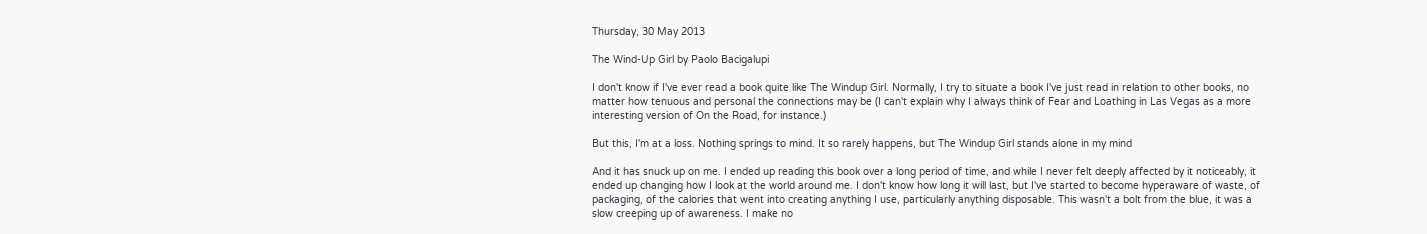Thursday, 30 May 2013

The Wind-Up Girl by Paolo Bacigalupi

I don't know if I've ever read a book quite like The Windup Girl. Normally, I try to situate a book I've just read in relation to other books, no matter how tenuous and personal the connections may be (I can't explain why I always think of Fear and Loathing in Las Vegas as a more interesting version of On the Road, for instance.)

But this, I'm at a loss. Nothing springs to mind. It so rarely happens, but The Windup Girl stands alone in my mind

And it has snuck up on me. I ended up reading this book over a long period of time, and while I never felt deeply affected by it noticeably, it ended up changing how I look at the world around me. I don't know how long it will last, but I've started to become hyperaware of waste, of packaging, of the calories that went into creating anything I use, particularly anything disposable. This wasn't a bolt from the blue, it was a slow creeping up of awareness. I make no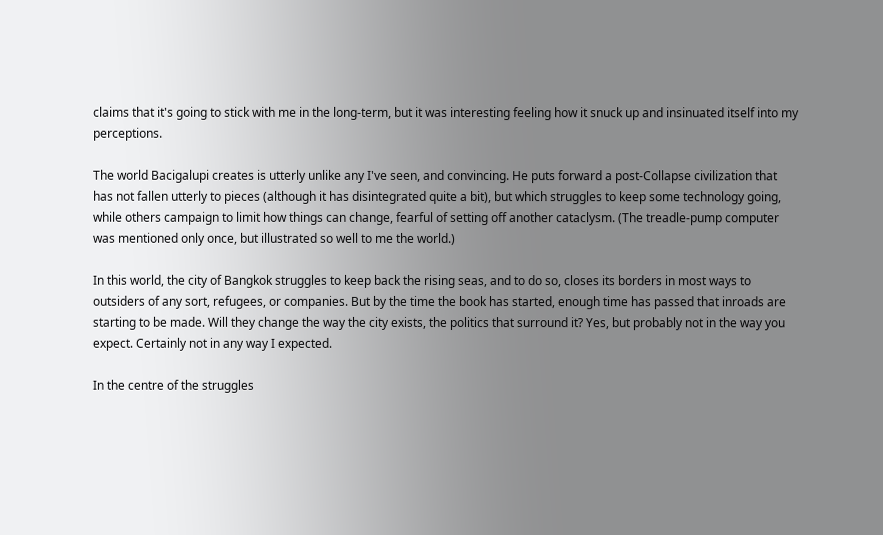claims that it's going to stick with me in the long-term, but it was interesting feeling how it snuck up and insinuated itself into my perceptions.

The world Bacigalupi creates is utterly unlike any I've seen, and convincing. He puts forward a post-Collapse civilization that has not fallen utterly to pieces (although it has disintegrated quite a bit), but which struggles to keep some technology going, while others campaign to limit how things can change, fearful of setting off another cataclysm. (The treadle-pump computer was mentioned only once, but illustrated so well to me the world.)

In this world, the city of Bangkok struggles to keep back the rising seas, and to do so, closes its borders in most ways to outsiders of any sort, refugees, or companies. But by the time the book has started, enough time has passed that inroads are starting to be made. Will they change the way the city exists, the politics that surround it? Yes, but probably not in the way you expect. Certainly not in any way I expected.

In the centre of the struggles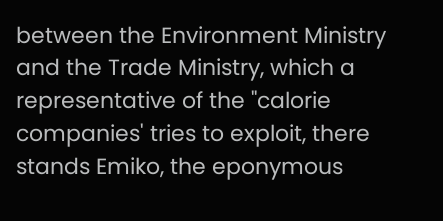between the Environment Ministry and the Trade Ministry, which a representative of the "calorie companies' tries to exploit, there stands Emiko, the eponymous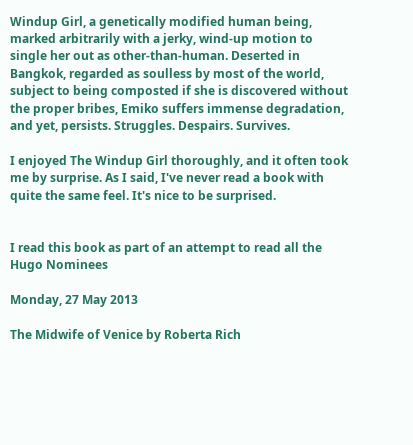Windup Girl, a genetically modified human being, marked arbitrarily with a jerky, wind-up motion to single her out as other-than-human. Deserted in Bangkok, regarded as soulless by most of the world, subject to being composted if she is discovered without the proper bribes, Emiko suffers immense degradation, and yet, persists. Struggles. Despairs. Survives.

I enjoyed The Windup Girl thoroughly, and it often took me by surprise. As I said, I've never read a book with quite the same feel. It's nice to be surprised.


I read this book as part of an attempt to read all the Hugo Nominees

Monday, 27 May 2013

The Midwife of Venice by Roberta Rich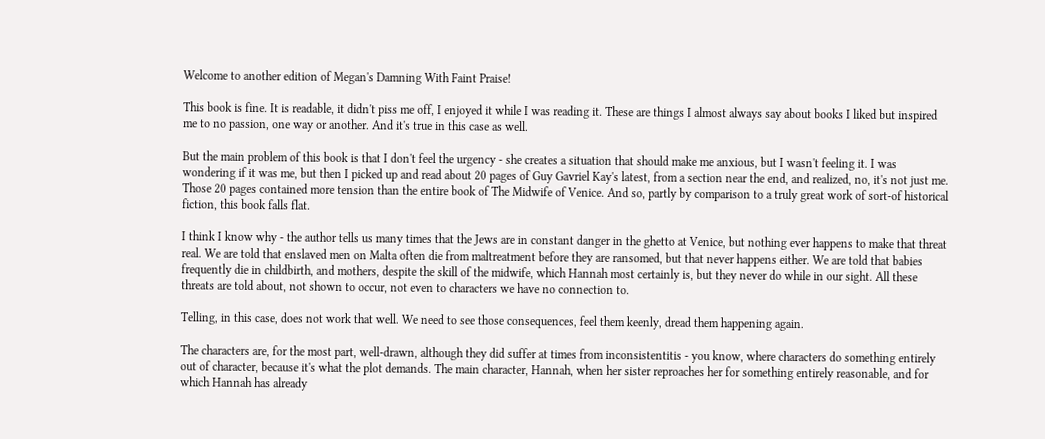Welcome to another edition of Megan's Damning With Faint Praise!

This book is fine. It is readable, it didn't piss me off, I enjoyed it while I was reading it. These are things I almost always say about books I liked but inspired me to no passion, one way or another. And it's true in this case as well.

But the main problem of this book is that I don't feel the urgency - she creates a situation that should make me anxious, but I wasn't feeling it. I was wondering if it was me, but then I picked up and read about 20 pages of Guy Gavriel Kay's latest, from a section near the end, and realized, no, it's not just me. Those 20 pages contained more tension than the entire book of The Midwife of Venice. And so, partly by comparison to a truly great work of sort-of historical fiction, this book falls flat.

I think I know why - the author tells us many times that the Jews are in constant danger in the ghetto at Venice, but nothing ever happens to make that threat real. We are told that enslaved men on Malta often die from maltreatment before they are ransomed, but that never happens either. We are told that babies frequently die in childbirth, and mothers, despite the skill of the midwife, which Hannah most certainly is, but they never do while in our sight. All these threats are told about, not shown to occur, not even to characters we have no connection to.

Telling, in this case, does not work that well. We need to see those consequences, feel them keenly, dread them happening again.

The characters are, for the most part, well-drawn, although they did suffer at times from inconsistentitis - you know, where characters do something entirely out of character, because it's what the plot demands. The main character, Hannah, when her sister reproaches her for something entirely reasonable, and for which Hannah has already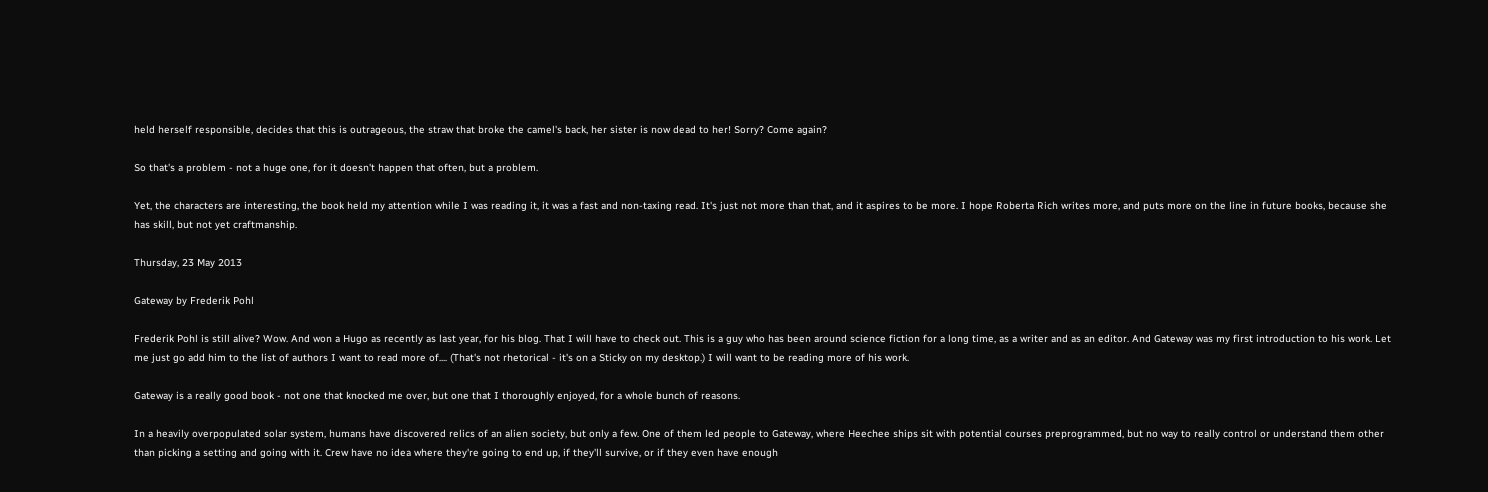held herself responsible, decides that this is outrageous, the straw that broke the camel's back, her sister is now dead to her! Sorry? Come again?

So that's a problem - not a huge one, for it doesn't happen that often, but a problem.

Yet, the characters are interesting, the book held my attention while I was reading it, it was a fast and non-taxing read. It's just not more than that, and it aspires to be more. I hope Roberta Rich writes more, and puts more on the line in future books, because she has skill, but not yet craftmanship.

Thursday, 23 May 2013

Gateway by Frederik Pohl

Frederik Pohl is still alive? Wow. And won a Hugo as recently as last year, for his blog. That I will have to check out. This is a guy who has been around science fiction for a long time, as a writer and as an editor. And Gateway was my first introduction to his work. Let me just go add him to the list of authors I want to read more of.... (That's not rhetorical - it's on a Sticky on my desktop.) I will want to be reading more of his work.

Gateway is a really good book - not one that knocked me over, but one that I thoroughly enjoyed, for a whole bunch of reasons.

In a heavily overpopulated solar system, humans have discovered relics of an alien society, but only a few. One of them led people to Gateway, where Heechee ships sit with potential courses preprogrammed, but no way to really control or understand them other than picking a setting and going with it. Crew have no idea where they're going to end up, if they'll survive, or if they even have enough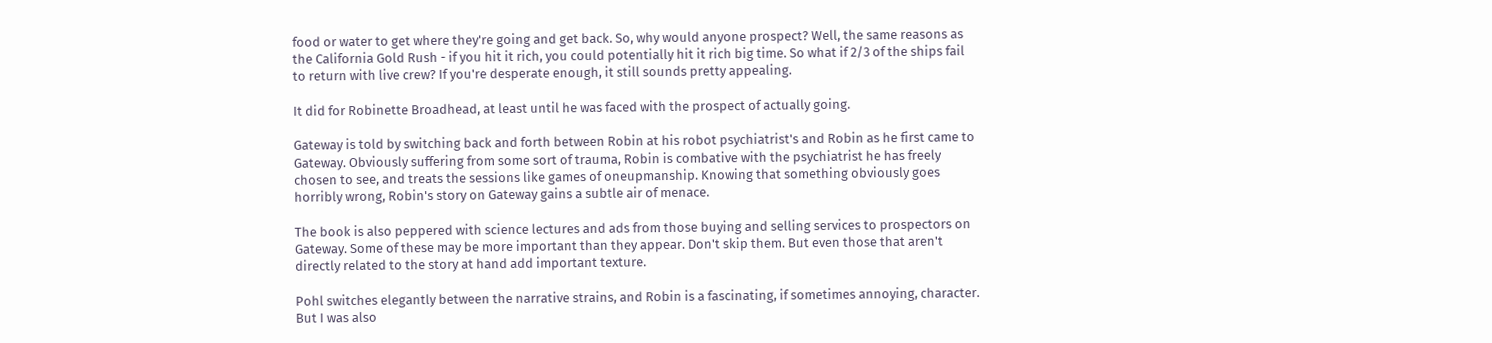food or water to get where they're going and get back. So, why would anyone prospect? Well, the same reasons as the California Gold Rush - if you hit it rich, you could potentially hit it rich big time. So what if 2/3 of the ships fail to return with live crew? If you're desperate enough, it still sounds pretty appealing.

It did for Robinette Broadhead, at least until he was faced with the prospect of actually going.

Gateway is told by switching back and forth between Robin at his robot psychiatrist's and Robin as he first came to Gateway. Obviously suffering from some sort of trauma, Robin is combative with the psychiatrist he has freely chosen to see, and treats the sessions like games of oneupmanship. Knowing that something obviously goes horribly wrong, Robin's story on Gateway gains a subtle air of menace.

The book is also peppered with science lectures and ads from those buying and selling services to prospectors on Gateway. Some of these may be more important than they appear. Don't skip them. But even those that aren't directly related to the story at hand add important texture.

Pohl switches elegantly between the narrative strains, and Robin is a fascinating, if sometimes annoying, character. But I was also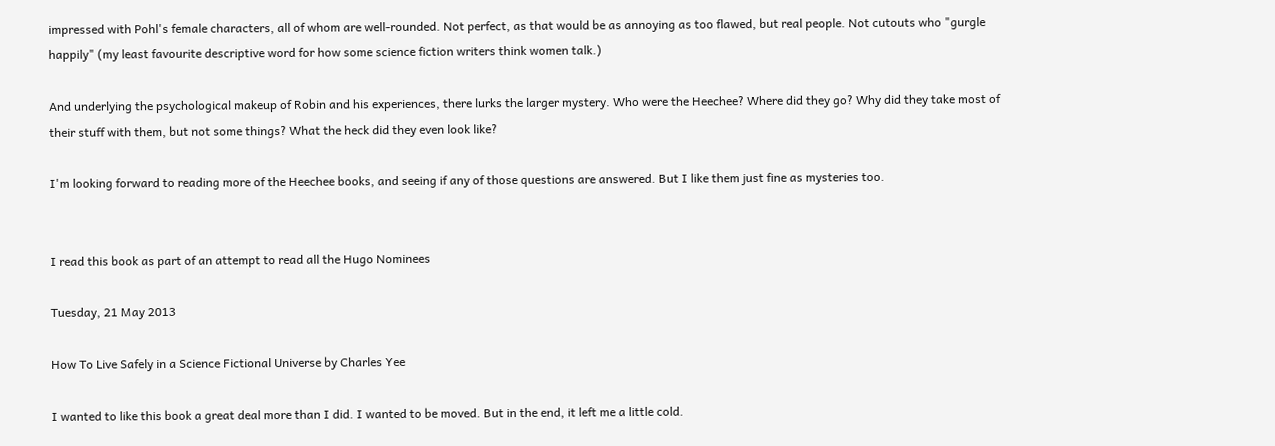impressed with Pohl's female characters, all of whom are well-rounded. Not perfect, as that would be as annoying as too flawed, but real people. Not cutouts who "gurgle happily" (my least favourite descriptive word for how some science fiction writers think women talk.)

And underlying the psychological makeup of Robin and his experiences, there lurks the larger mystery. Who were the Heechee? Where did they go? Why did they take most of their stuff with them, but not some things? What the heck did they even look like?

I'm looking forward to reading more of the Heechee books, and seeing if any of those questions are answered. But I like them just fine as mysteries too.


I read this book as part of an attempt to read all the Hugo Nominees

Tuesday, 21 May 2013

How To Live Safely in a Science Fictional Universe by Charles Yee

I wanted to like this book a great deal more than I did. I wanted to be moved. But in the end, it left me a little cold.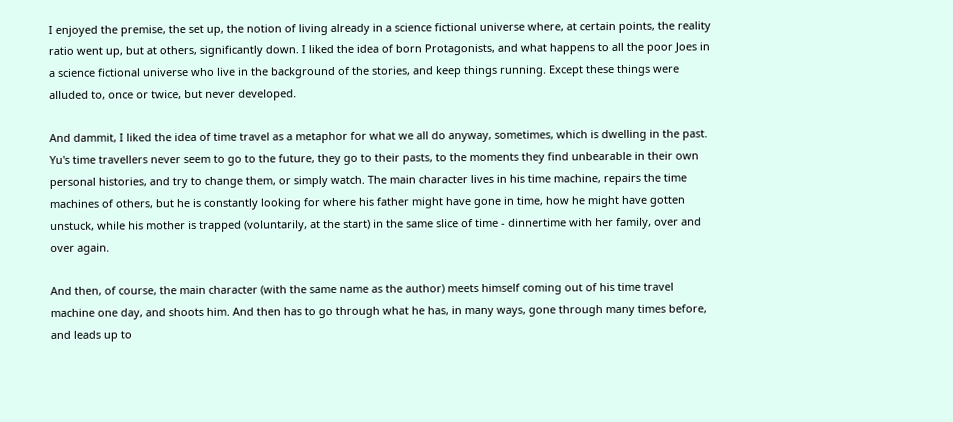I enjoyed the premise, the set up, the notion of living already in a science fictional universe where, at certain points, the reality ratio went up, but at others, significantly down. I liked the idea of born Protagonists, and what happens to all the poor Joes in a science fictional universe who live in the background of the stories, and keep things running. Except these things were alluded to, once or twice, but never developed.

And dammit, I liked the idea of time travel as a metaphor for what we all do anyway, sometimes, which is dwelling in the past. Yu's time travellers never seem to go to the future, they go to their pasts, to the moments they find unbearable in their own personal histories, and try to change them, or simply watch. The main character lives in his time machine, repairs the time machines of others, but he is constantly looking for where his father might have gone in time, how he might have gotten unstuck, while his mother is trapped (voluntarily, at the start) in the same slice of time - dinnertime with her family, over and over again.

And then, of course, the main character (with the same name as the author) meets himself coming out of his time travel machine one day, and shoots him. And then has to go through what he has, in many ways, gone through many times before, and leads up to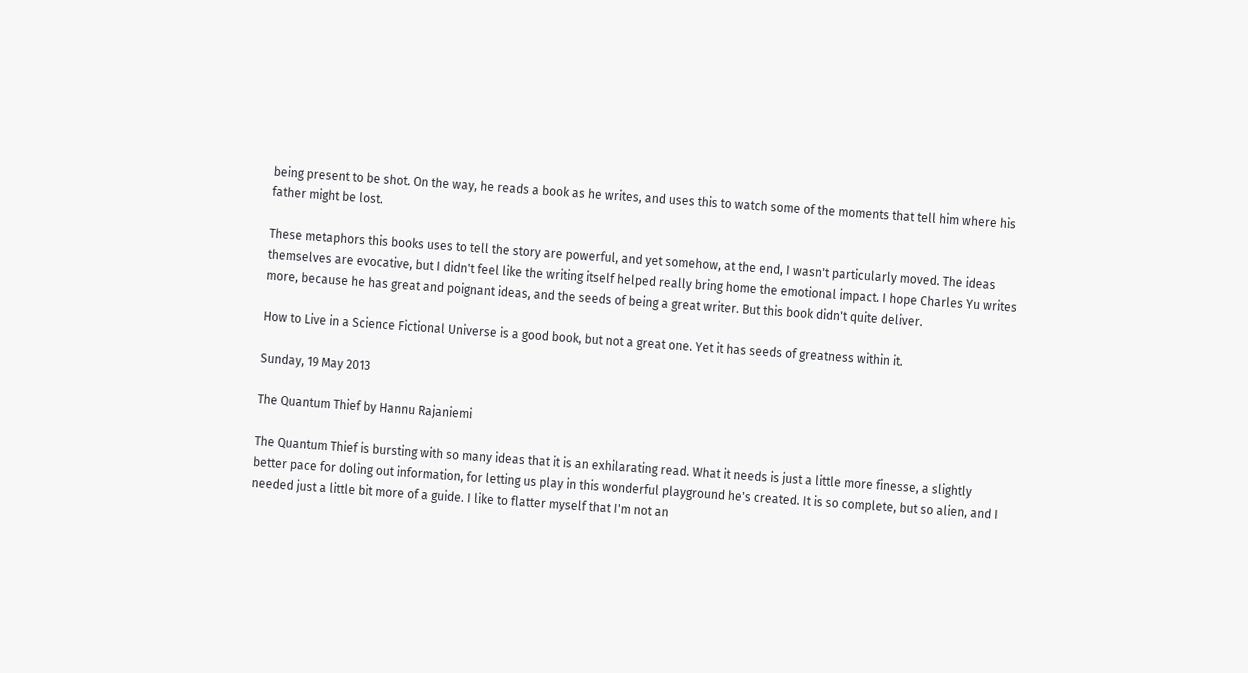being present to be shot. On the way, he reads a book as he writes, and uses this to watch some of the moments that tell him where his father might be lost.

These metaphors this books uses to tell the story are powerful, and yet somehow, at the end, I wasn't particularly moved. The ideas themselves are evocative, but I didn't feel like the writing itself helped really bring home the emotional impact. I hope Charles Yu writes more, because he has great and poignant ideas, and the seeds of being a great writer. But this book didn't quite deliver.

How to Live in a Science Fictional Universe is a good book, but not a great one. Yet it has seeds of greatness within it.

Sunday, 19 May 2013

The Quantum Thief by Hannu Rajaniemi

The Quantum Thief is bursting with so many ideas that it is an exhilarating read. What it needs is just a little more finesse, a slightly better pace for doling out information, for letting us play in this wonderful playground he's created. It is so complete, but so alien, and I needed just a little bit more of a guide. I like to flatter myself that I'm not an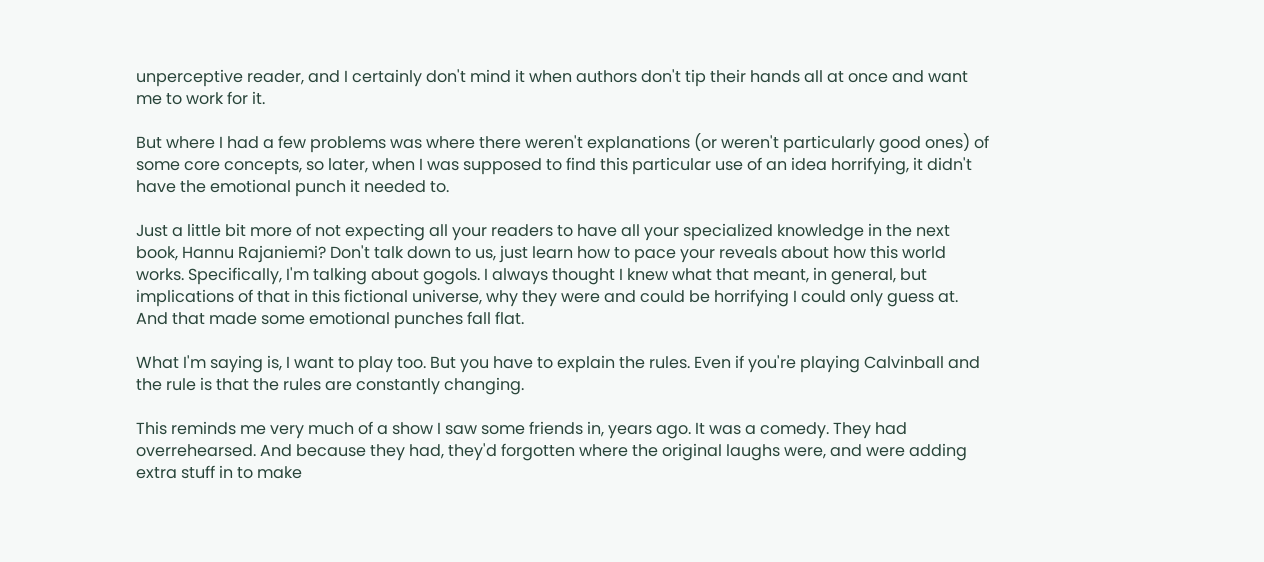unperceptive reader, and I certainly don't mind it when authors don't tip their hands all at once and want me to work for it.

But where I had a few problems was where there weren't explanations (or weren't particularly good ones) of some core concepts, so later, when I was supposed to find this particular use of an idea horrifying, it didn't have the emotional punch it needed to.

Just a little bit more of not expecting all your readers to have all your specialized knowledge in the next book, Hannu Rajaniemi? Don't talk down to us, just learn how to pace your reveals about how this world works. Specifically, I'm talking about gogols. I always thought I knew what that meant, in general, but implications of that in this fictional universe, why they were and could be horrifying I could only guess at. And that made some emotional punches fall flat.

What I'm saying is, I want to play too. But you have to explain the rules. Even if you're playing Calvinball and the rule is that the rules are constantly changing.

This reminds me very much of a show I saw some friends in, years ago. It was a comedy. They had overrehearsed. And because they had, they'd forgotten where the original laughs were, and were adding extra stuff in to make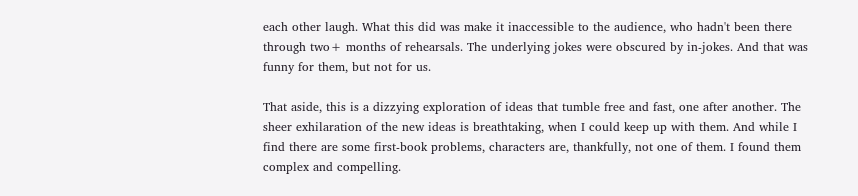each other laugh. What this did was make it inaccessible to the audience, who hadn't been there through two+ months of rehearsals. The underlying jokes were obscured by in-jokes. And that was funny for them, but not for us.

That aside, this is a dizzying exploration of ideas that tumble free and fast, one after another. The sheer exhilaration of the new ideas is breathtaking, when I could keep up with them. And while I find there are some first-book problems, characters are, thankfully, not one of them. I found them complex and compelling.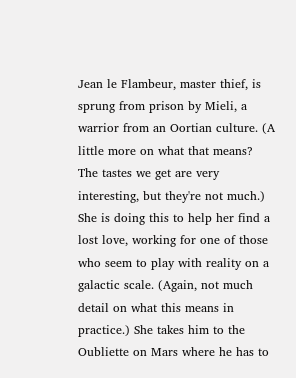Jean le Flambeur, master thief, is sprung from prison by Mieli, a warrior from an Oortian culture. (A little more on what that means? The tastes we get are very interesting, but they're not much.) She is doing this to help her find a lost love, working for one of those who seem to play with reality on a galactic scale. (Again, not much detail on what this means in practice.) She takes him to the Oubliette on Mars where he has to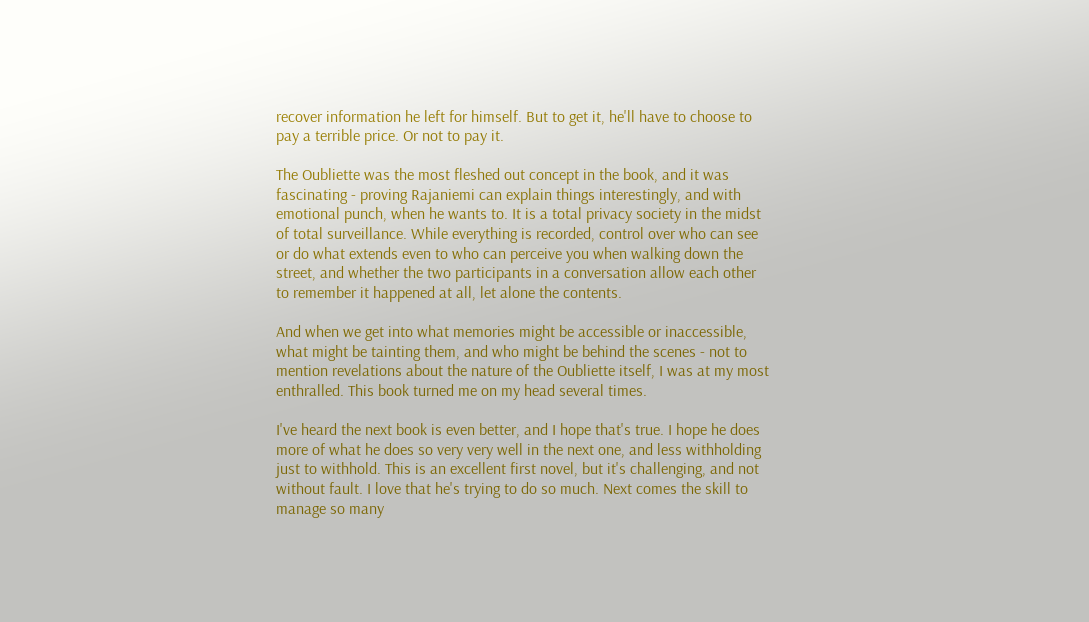recover information he left for himself. But to get it, he'll have to choose to pay a terrible price. Or not to pay it.

The Oubliette was the most fleshed out concept in the book, and it was fascinating - proving Rajaniemi can explain things interestingly, and with emotional punch, when he wants to. It is a total privacy society in the midst of total surveillance. While everything is recorded, control over who can see or do what extends even to who can perceive you when walking down the street, and whether the two participants in a conversation allow each other to remember it happened at all, let alone the contents.

And when we get into what memories might be accessible or inaccessible, what might be tainting them, and who might be behind the scenes - not to mention revelations about the nature of the Oubliette itself, I was at my most enthralled. This book turned me on my head several times.

I've heard the next book is even better, and I hope that's true. I hope he does more of what he does so very very well in the next one, and less withholding just to withhold. This is an excellent first novel, but it's challenging, and not without fault. I love that he's trying to do so much. Next comes the skill to manage so many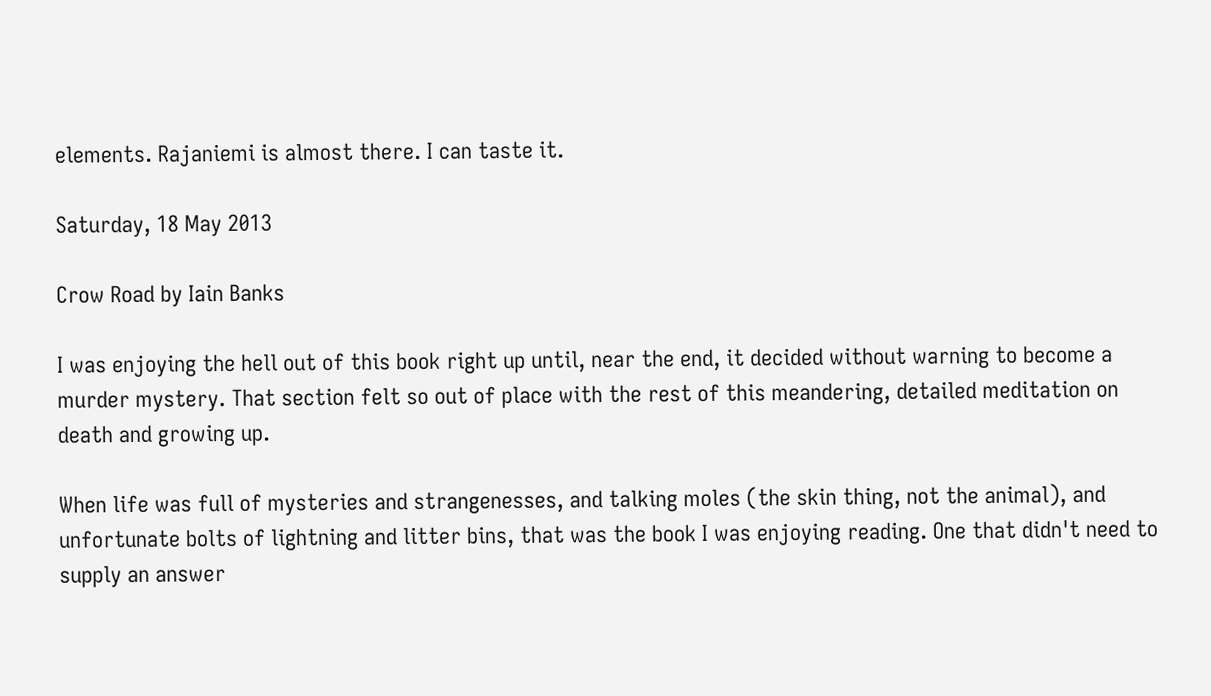elements. Rajaniemi is almost there. I can taste it.

Saturday, 18 May 2013

Crow Road by Iain Banks

I was enjoying the hell out of this book right up until, near the end, it decided without warning to become a murder mystery. That section felt so out of place with the rest of this meandering, detailed meditation on death and growing up.

When life was full of mysteries and strangenesses, and talking moles (the skin thing, not the animal), and unfortunate bolts of lightning and litter bins, that was the book I was enjoying reading. One that didn't need to supply an answer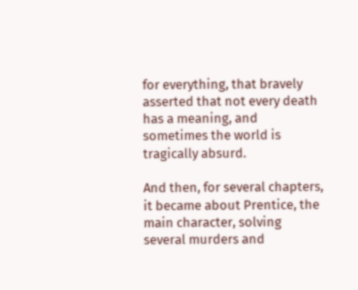for everything, that bravely asserted that not every death has a meaning, and sometimes the world is tragically absurd.

And then, for several chapters, it became about Prentice, the main character, solving several murders and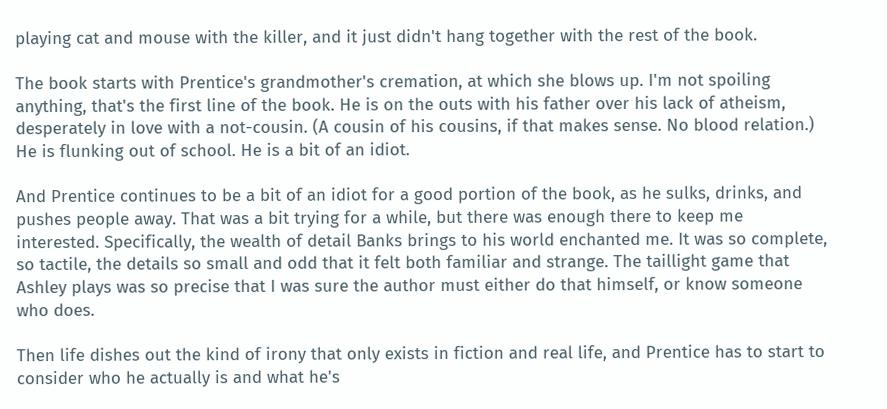playing cat and mouse with the killer, and it just didn't hang together with the rest of the book.

The book starts with Prentice's grandmother's cremation, at which she blows up. I'm not spoiling anything, that's the first line of the book. He is on the outs with his father over his lack of atheism, desperately in love with a not-cousin. (A cousin of his cousins, if that makes sense. No blood relation.) He is flunking out of school. He is a bit of an idiot.

And Prentice continues to be a bit of an idiot for a good portion of the book, as he sulks, drinks, and pushes people away. That was a bit trying for a while, but there was enough there to keep me interested. Specifically, the wealth of detail Banks brings to his world enchanted me. It was so complete, so tactile, the details so small and odd that it felt both familiar and strange. The taillight game that Ashley plays was so precise that I was sure the author must either do that himself, or know someone who does.

Then life dishes out the kind of irony that only exists in fiction and real life, and Prentice has to start to consider who he actually is and what he's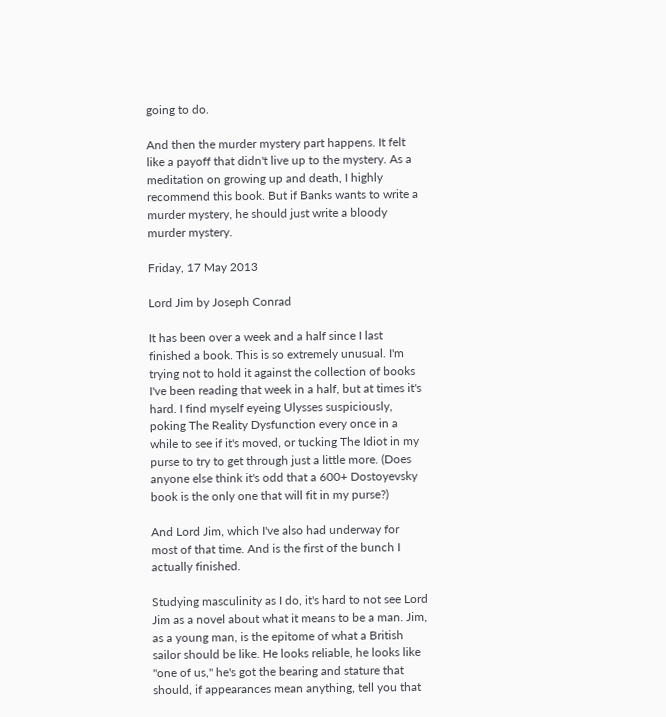going to do.

And then the murder mystery part happens. It felt like a payoff that didn't live up to the mystery. As a meditation on growing up and death, I highly recommend this book. But if Banks wants to write a murder mystery, he should just write a bloody murder mystery.

Friday, 17 May 2013

Lord Jim by Joseph Conrad

It has been over a week and a half since I last finished a book. This is so extremely unusual. I'm trying not to hold it against the collection of books I've been reading that week in a half, but at times it's hard. I find myself eyeing Ulysses suspiciously, poking The Reality Dysfunction every once in a while to see if it's moved, or tucking The Idiot in my purse to try to get through just a little more. (Does anyone else think it's odd that a 600+ Dostoyevsky book is the only one that will fit in my purse?)

And Lord Jim, which I've also had underway for most of that time. And is the first of the bunch I actually finished.

Studying masculinity as I do, it's hard to not see Lord Jim as a novel about what it means to be a man. Jim, as a young man, is the epitome of what a British sailor should be like. He looks reliable, he looks like "one of us," he's got the bearing and stature that should, if appearances mean anything, tell you that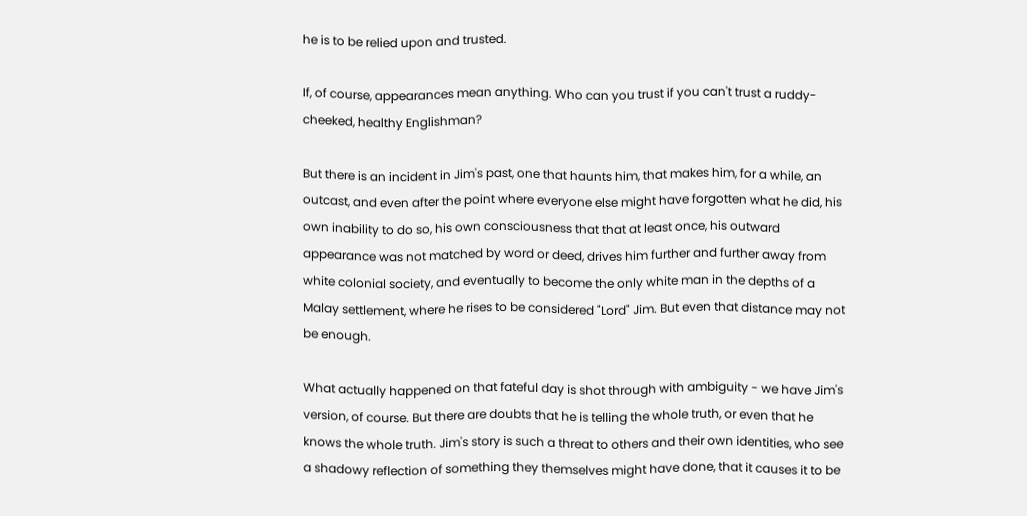he is to be relied upon and trusted.

If, of course, appearances mean anything. Who can you trust if you can't trust a ruddy-cheeked, healthy Englishman?

But there is an incident in Jim's past, one that haunts him, that makes him, for a while, an outcast, and even after the point where everyone else might have forgotten what he did, his own inability to do so, his own consciousness that that at least once, his outward appearance was not matched by word or deed, drives him further and further away from white colonial society, and eventually to become the only white man in the depths of a Malay settlement, where he rises to be considered "Lord" Jim. But even that distance may not be enough.

What actually happened on that fateful day is shot through with ambiguity - we have Jim's version, of course. But there are doubts that he is telling the whole truth, or even that he knows the whole truth. Jim's story is such a threat to others and their own identities, who see a shadowy reflection of something they themselves might have done, that it causes it to be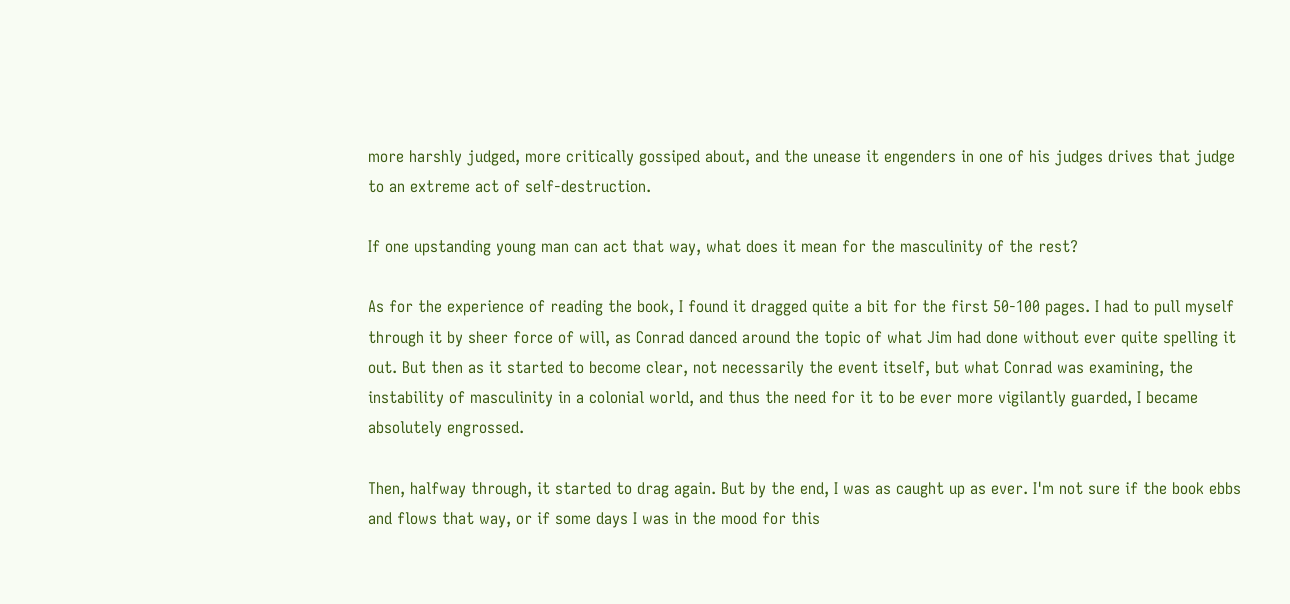more harshly judged, more critically gossiped about, and the unease it engenders in one of his judges drives that judge to an extreme act of self-destruction.

If one upstanding young man can act that way, what does it mean for the masculinity of the rest?

As for the experience of reading the book, I found it dragged quite a bit for the first 50-100 pages. I had to pull myself through it by sheer force of will, as Conrad danced around the topic of what Jim had done without ever quite spelling it out. But then as it started to become clear, not necessarily the event itself, but what Conrad was examining, the instability of masculinity in a colonial world, and thus the need for it to be ever more vigilantly guarded, I became absolutely engrossed.

Then, halfway through, it started to drag again. But by the end, I was as caught up as ever. I'm not sure if the book ebbs and flows that way, or if some days I was in the mood for this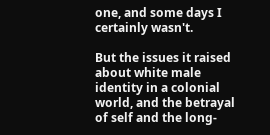one, and some days I certainly wasn't.

But the issues it raised about white male identity in a colonial world, and the betrayal of self and the long-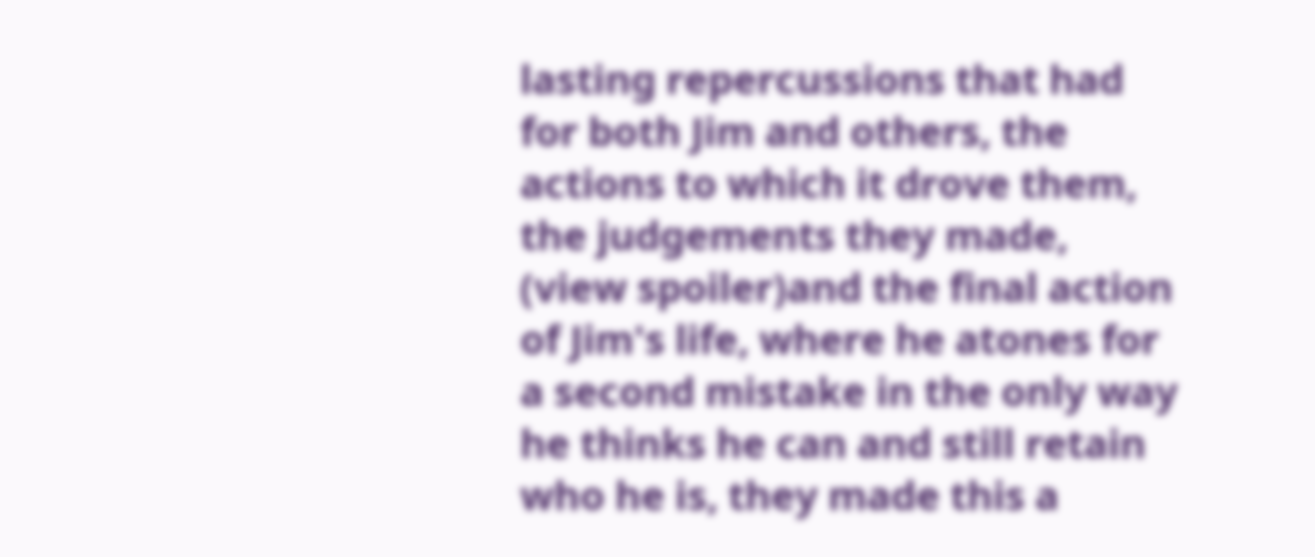lasting repercussions that had for both Jim and others, the actions to which it drove them, the judgements they made, (view spoiler)and the final action of Jim's life, where he atones for a second mistake in the only way he thinks he can and still retain who he is, they made this a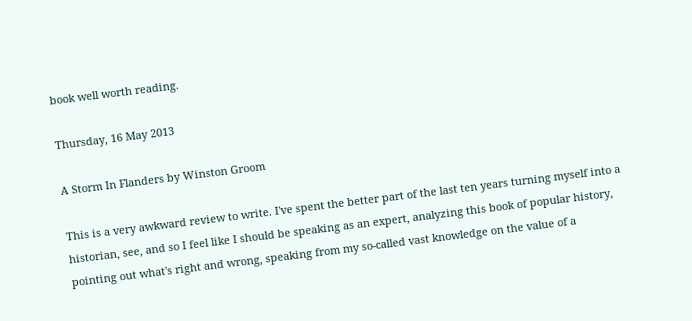book well worth reading.

Thursday, 16 May 2013

A Storm In Flanders by Winston Groom

This is a very awkward review to write. I've spent the better part of the last ten years turning myself into a historian, see, and so I feel like I should be speaking as an expert, analyzing this book of popular history, pointing out what's right and wrong, speaking from my so-called vast knowledge on the value of a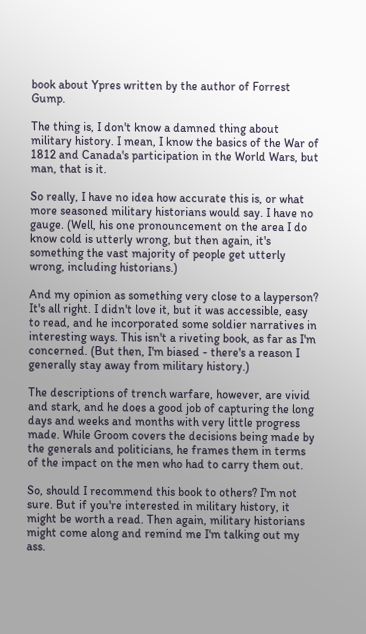book about Ypres written by the author of Forrest Gump.

The thing is, I don't know a damned thing about military history. I mean, I know the basics of the War of 1812 and Canada's participation in the World Wars, but man, that is it.

So really, I have no idea how accurate this is, or what more seasoned military historians would say. I have no gauge. (Well, his one pronouncement on the area I do know cold is utterly wrong, but then again, it's something the vast majority of people get utterly wrong, including historians.)

And my opinion as something very close to a layperson? It's all right. I didn't love it, but it was accessible, easy to read, and he incorporated some soldier narratives in interesting ways. This isn't a riveting book, as far as I'm concerned. (But then, I'm biased - there's a reason I generally stay away from military history.)

The descriptions of trench warfare, however, are vivid and stark, and he does a good job of capturing the long days and weeks and months with very little progress made. While Groom covers the decisions being made by the generals and politicians, he frames them in terms of the impact on the men who had to carry them out.

So, should I recommend this book to others? I'm not sure. But if you're interested in military history, it might be worth a read. Then again, military historians might come along and remind me I'm talking out my ass.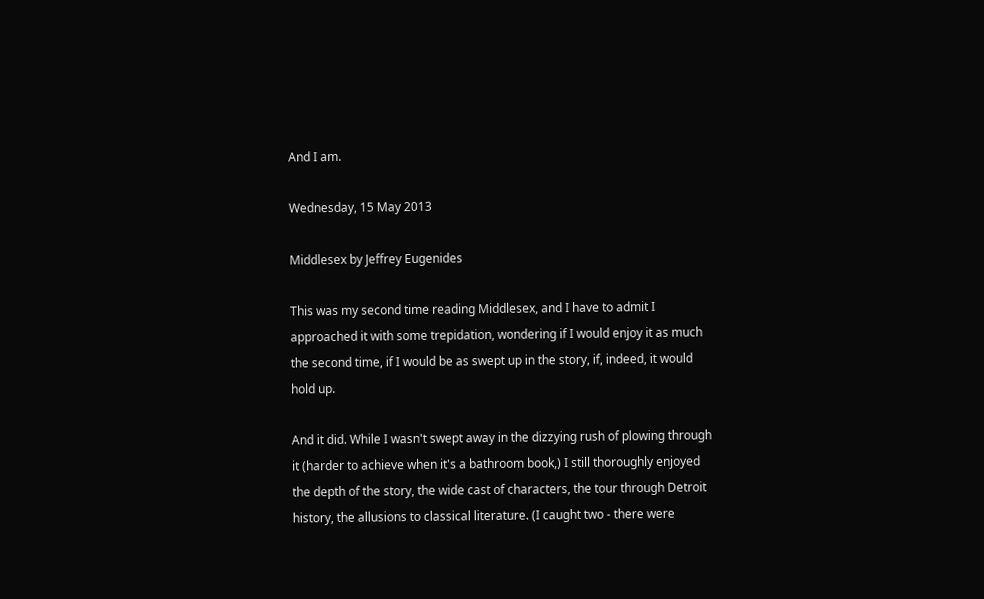And I am.

Wednesday, 15 May 2013

Middlesex by Jeffrey Eugenides

This was my second time reading Middlesex, and I have to admit I approached it with some trepidation, wondering if I would enjoy it as much the second time, if I would be as swept up in the story, if, indeed, it would hold up.

And it did. While I wasn't swept away in the dizzying rush of plowing through it (harder to achieve when it's a bathroom book,) I still thoroughly enjoyed the depth of the story, the wide cast of characters, the tour through Detroit history, the allusions to classical literature. (I caught two - there were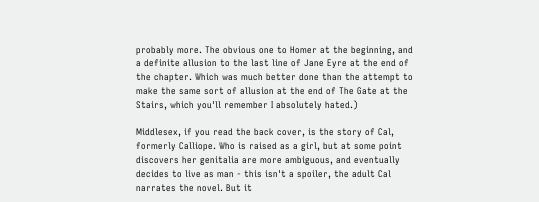probably more. The obvious one to Homer at the beginning, and a definite allusion to the last line of Jane Eyre at the end of the chapter. Which was much better done than the attempt to make the same sort of allusion at the end of The Gate at the Stairs, which you'll remember I absolutely hated.)

Middlesex, if you read the back cover, is the story of Cal, formerly Calliope. Who is raised as a girl, but at some point discovers her genitalia are more ambiguous, and eventually decides to live as man - this isn't a spoiler, the adult Cal narrates the novel. But it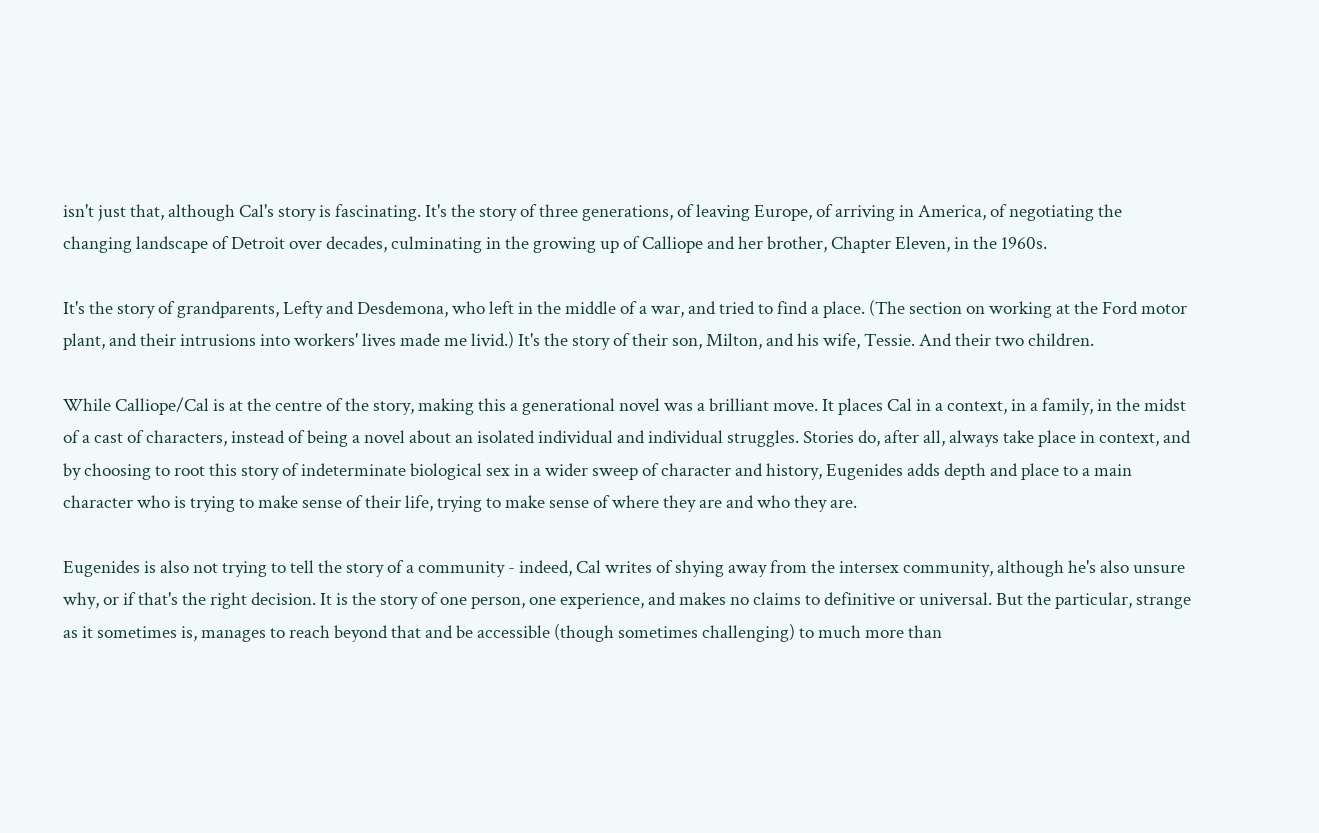isn't just that, although Cal's story is fascinating. It's the story of three generations, of leaving Europe, of arriving in America, of negotiating the changing landscape of Detroit over decades, culminating in the growing up of Calliope and her brother, Chapter Eleven, in the 1960s.

It's the story of grandparents, Lefty and Desdemona, who left in the middle of a war, and tried to find a place. (The section on working at the Ford motor plant, and their intrusions into workers' lives made me livid.) It's the story of their son, Milton, and his wife, Tessie. And their two children.

While Calliope/Cal is at the centre of the story, making this a generational novel was a brilliant move. It places Cal in a context, in a family, in the midst of a cast of characters, instead of being a novel about an isolated individual and individual struggles. Stories do, after all, always take place in context, and by choosing to root this story of indeterminate biological sex in a wider sweep of character and history, Eugenides adds depth and place to a main character who is trying to make sense of their life, trying to make sense of where they are and who they are.

Eugenides is also not trying to tell the story of a community - indeed, Cal writes of shying away from the intersex community, although he's also unsure why, or if that's the right decision. It is the story of one person, one experience, and makes no claims to definitive or universal. But the particular, strange as it sometimes is, manages to reach beyond that and be accessible (though sometimes challenging) to much more than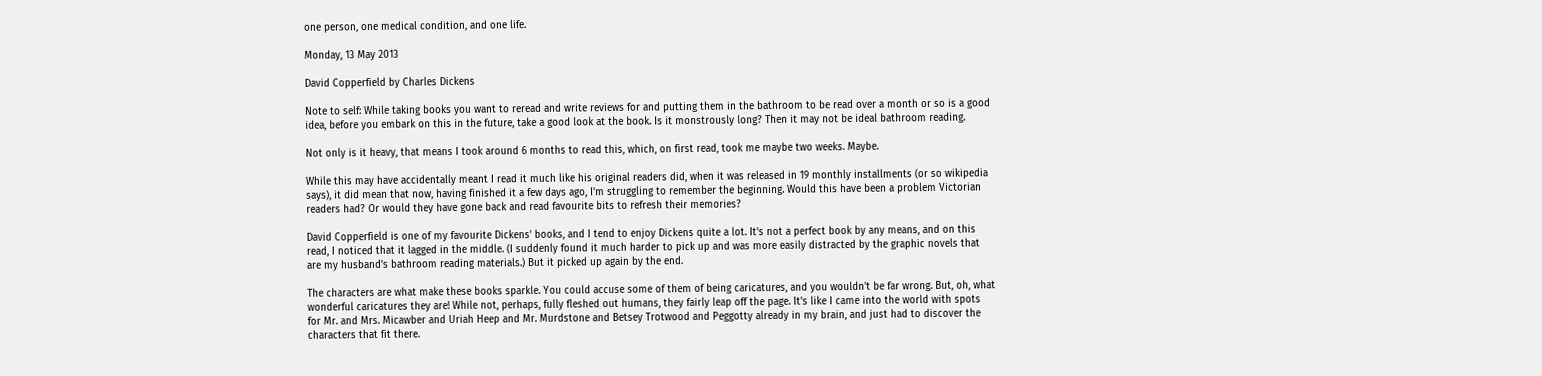one person, one medical condition, and one life.

Monday, 13 May 2013

David Copperfield by Charles Dickens

Note to self: While taking books you want to reread and write reviews for and putting them in the bathroom to be read over a month or so is a good idea, before you embark on this in the future, take a good look at the book. Is it monstrously long? Then it may not be ideal bathroom reading.

Not only is it heavy, that means I took around 6 months to read this, which, on first read, took me maybe two weeks. Maybe.

While this may have accidentally meant I read it much like his original readers did, when it was released in 19 monthly installments (or so wikipedia says), it did mean that now, having finished it a few days ago, I'm struggling to remember the beginning. Would this have been a problem Victorian readers had? Or would they have gone back and read favourite bits to refresh their memories?

David Copperfield is one of my favourite Dickens' books, and I tend to enjoy Dickens quite a lot. It's not a perfect book by any means, and on this read, I noticed that it lagged in the middle. (I suddenly found it much harder to pick up and was more easily distracted by the graphic novels that are my husband's bathroom reading materials.) But it picked up again by the end.

The characters are what make these books sparkle. You could accuse some of them of being caricatures, and you wouldn't be far wrong. But, oh, what wonderful caricatures they are! While not, perhaps, fully fleshed out humans, they fairly leap off the page. It's like I came into the world with spots for Mr. and Mrs. Micawber and Uriah Heep and Mr. Murdstone and Betsey Trotwood and Peggotty already in my brain, and just had to discover the characters that fit there.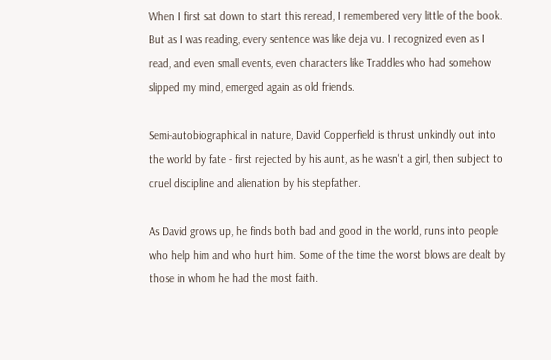When I first sat down to start this reread, I remembered very little of the book. But as I was reading, every sentence was like deja vu. I recognized even as I read, and even small events, even characters like Traddles who had somehow slipped my mind, emerged again as old friends.

Semi-autobiographical in nature, David Copperfield is thrust unkindly out into the world by fate - first rejected by his aunt, as he wasn't a girl, then subject to cruel discipline and alienation by his stepfather.

As David grows up, he finds both bad and good in the world, runs into people who help him and who hurt him. Some of the time the worst blows are dealt by those in whom he had the most faith.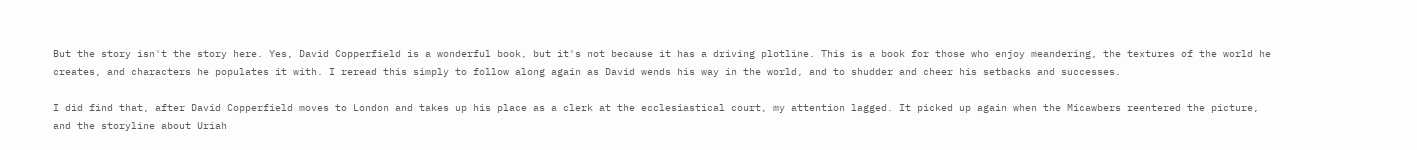But the story isn't the story here. Yes, David Copperfield is a wonderful book, but it's not because it has a driving plotline. This is a book for those who enjoy meandering, the textures of the world he creates, and characters he populates it with. I reread this simply to follow along again as David wends his way in the world, and to shudder and cheer his setbacks and successes.

I did find that, after David Copperfield moves to London and takes up his place as a clerk at the ecclesiastical court, my attention lagged. It picked up again when the Micawbers reentered the picture, and the storyline about Uriah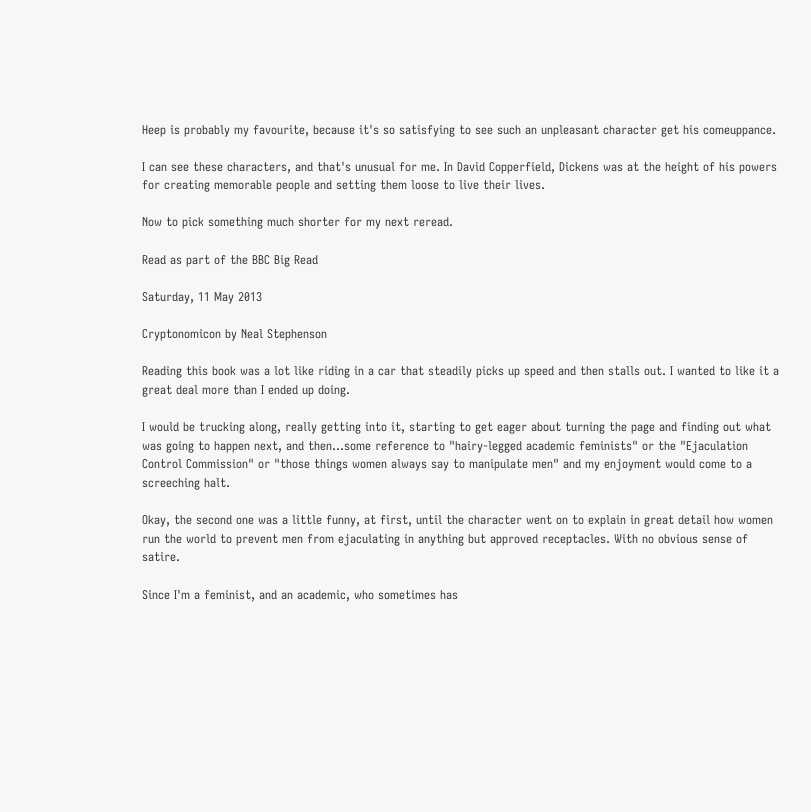Heep is probably my favourite, because it's so satisfying to see such an unpleasant character get his comeuppance.

I can see these characters, and that's unusual for me. In David Copperfield, Dickens was at the height of his powers for creating memorable people and setting them loose to live their lives.

Now to pick something much shorter for my next reread.

Read as part of the BBC Big Read

Saturday, 11 May 2013

Cryptonomicon by Neal Stephenson

Reading this book was a lot like riding in a car that steadily picks up speed and then stalls out. I wanted to like it a great deal more than I ended up doing.

I would be trucking along, really getting into it, starting to get eager about turning the page and finding out what was going to happen next, and then...some reference to "hairy-legged academic feminists" or the "Ejaculation Control Commission" or "those things women always say to manipulate men" and my enjoyment would come to a screeching halt.

Okay, the second one was a little funny, at first, until the character went on to explain in great detail how women run the world to prevent men from ejaculating in anything but approved receptacles. With no obvious sense of satire.

Since I'm a feminist, and an academic, who sometimes has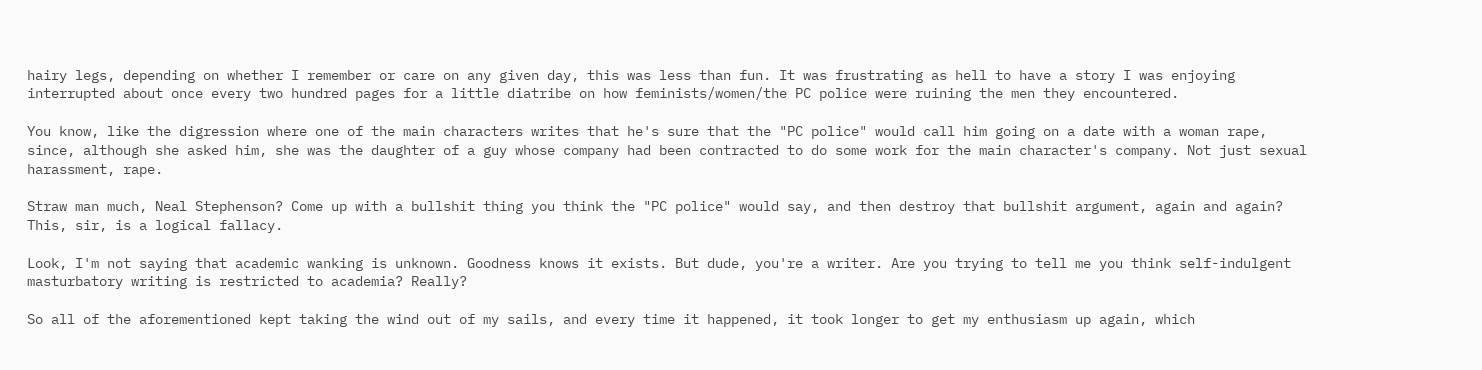hairy legs, depending on whether I remember or care on any given day, this was less than fun. It was frustrating as hell to have a story I was enjoying interrupted about once every two hundred pages for a little diatribe on how feminists/women/the PC police were ruining the men they encountered.

You know, like the digression where one of the main characters writes that he's sure that the "PC police" would call him going on a date with a woman rape, since, although she asked him, she was the daughter of a guy whose company had been contracted to do some work for the main character's company. Not just sexual harassment, rape.

Straw man much, Neal Stephenson? Come up with a bullshit thing you think the "PC police" would say, and then destroy that bullshit argument, again and again? This, sir, is a logical fallacy.

Look, I'm not saying that academic wanking is unknown. Goodness knows it exists. But dude, you're a writer. Are you trying to tell me you think self-indulgent masturbatory writing is restricted to academia? Really?

So all of the aforementioned kept taking the wind out of my sails, and every time it happened, it took longer to get my enthusiasm up again, which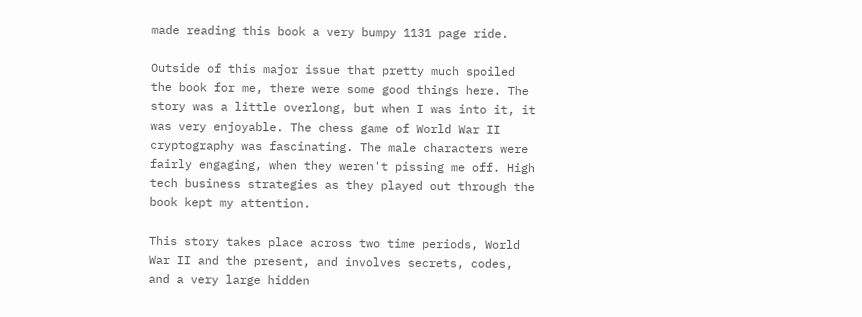made reading this book a very bumpy 1131 page ride.

Outside of this major issue that pretty much spoiled the book for me, there were some good things here. The story was a little overlong, but when I was into it, it was very enjoyable. The chess game of World War II cryptography was fascinating. The male characters were fairly engaging, when they weren't pissing me off. High tech business strategies as they played out through the book kept my attention.

This story takes place across two time periods, World War II and the present, and involves secrets, codes, and a very large hidden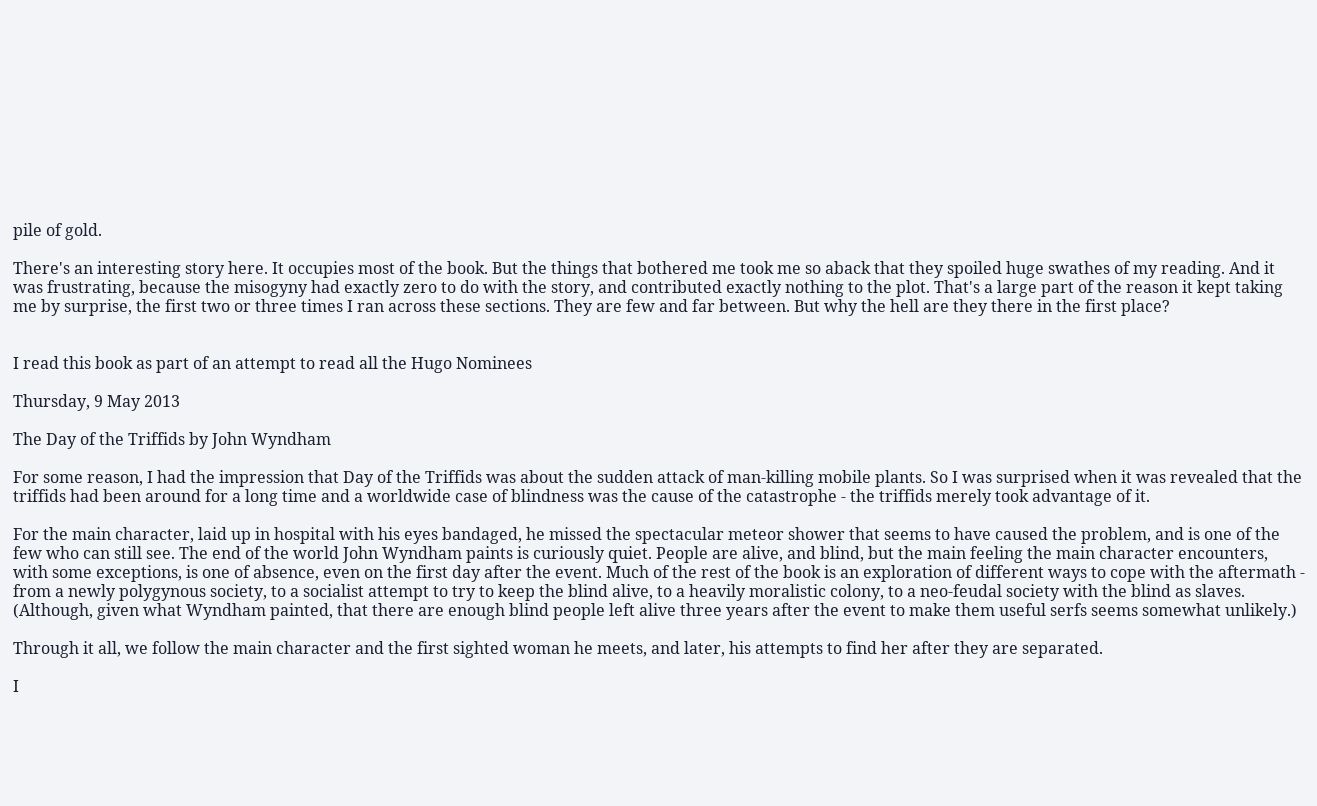pile of gold.

There's an interesting story here. It occupies most of the book. But the things that bothered me took me so aback that they spoiled huge swathes of my reading. And it was frustrating, because the misogyny had exactly zero to do with the story, and contributed exactly nothing to the plot. That's a large part of the reason it kept taking me by surprise, the first two or three times I ran across these sections. They are few and far between. But why the hell are they there in the first place?


I read this book as part of an attempt to read all the Hugo Nominees

Thursday, 9 May 2013

The Day of the Triffids by John Wyndham

For some reason, I had the impression that Day of the Triffids was about the sudden attack of man-killing mobile plants. So I was surprised when it was revealed that the triffids had been around for a long time and a worldwide case of blindness was the cause of the catastrophe - the triffids merely took advantage of it.

For the main character, laid up in hospital with his eyes bandaged, he missed the spectacular meteor shower that seems to have caused the problem, and is one of the few who can still see. The end of the world John Wyndham paints is curiously quiet. People are alive, and blind, but the main feeling the main character encounters, with some exceptions, is one of absence, even on the first day after the event. Much of the rest of the book is an exploration of different ways to cope with the aftermath - from a newly polygynous society, to a socialist attempt to try to keep the blind alive, to a heavily moralistic colony, to a neo-feudal society with the blind as slaves. (Although, given what Wyndham painted, that there are enough blind people left alive three years after the event to make them useful serfs seems somewhat unlikely.)

Through it all, we follow the main character and the first sighted woman he meets, and later, his attempts to find her after they are separated.

I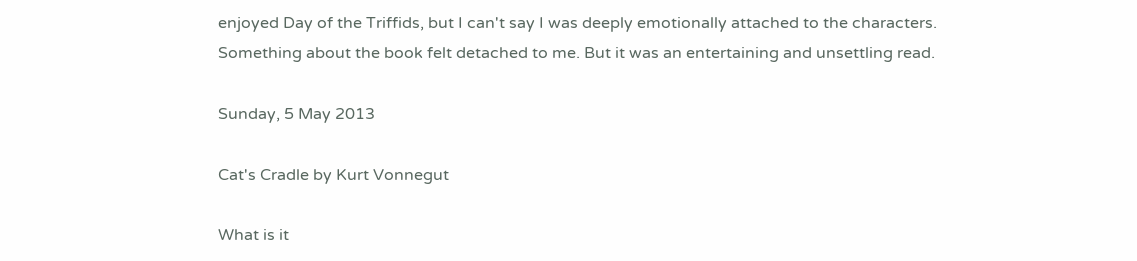enjoyed Day of the Triffids, but I can't say I was deeply emotionally attached to the characters. Something about the book felt detached to me. But it was an entertaining and unsettling read.

Sunday, 5 May 2013

Cat's Cradle by Kurt Vonnegut

What is it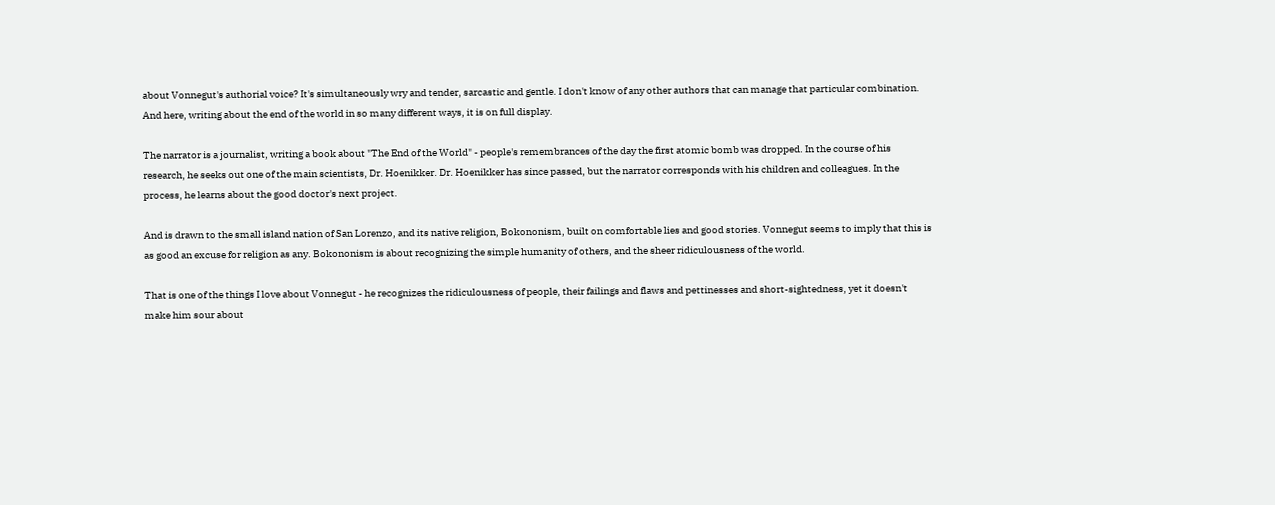about Vonnegut's authorial voice? It's simultaneously wry and tender, sarcastic and gentle. I don't know of any other authors that can manage that particular combination. And here, writing about the end of the world in so many different ways, it is on full display.

The narrator is a journalist, writing a book about "The End of the World" - people's remembrances of the day the first atomic bomb was dropped. In the course of his research, he seeks out one of the main scientists, Dr. Hoenikker. Dr. Hoenikker has since passed, but the narrator corresponds with his children and colleagues. In the process, he learns about the good doctor's next project.

And is drawn to the small island nation of San Lorenzo, and its native religion, Bokononism, built on comfortable lies and good stories. Vonnegut seems to imply that this is as good an excuse for religion as any. Bokononism is about recognizing the simple humanity of others, and the sheer ridiculousness of the world.

That is one of the things I love about Vonnegut - he recognizes the ridiculousness of people, their failings and flaws and pettinesses and short-sightedness, yet it doesn't make him sour about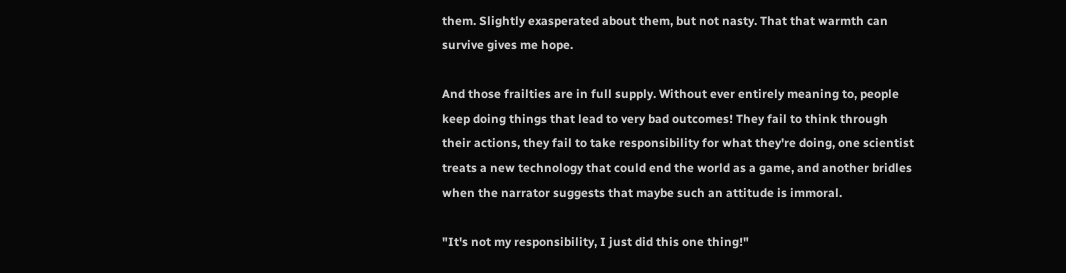them. Slightly exasperated about them, but not nasty. That that warmth can survive gives me hope.

And those frailties are in full supply. Without ever entirely meaning to, people keep doing things that lead to very bad outcomes! They fail to think through their actions, they fail to take responsibility for what they're doing, one scientist treats a new technology that could end the world as a game, and another bridles when the narrator suggests that maybe such an attitude is immoral.

"It's not my responsibility, I just did this one thing!"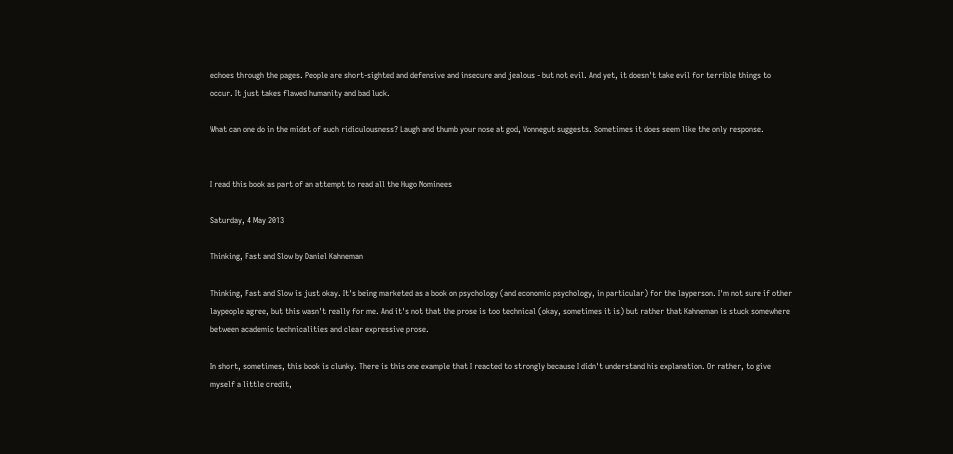echoes through the pages. People are short-sighted and defensive and insecure and jealous - but not evil. And yet, it doesn't take evil for terrible things to occur. It just takes flawed humanity and bad luck.

What can one do in the midst of such ridiculousness? Laugh and thumb your nose at god, Vonnegut suggests. Sometimes it does seem like the only response.


I read this book as part of an attempt to read all the Hugo Nominees

Saturday, 4 May 2013

Thinking, Fast and Slow by Daniel Kahneman

Thinking, Fast and Slow is just okay. It's being marketed as a book on psychology (and economic psychology, in particular) for the layperson. I'm not sure if other laypeople agree, but this wasn't really for me. And it's not that the prose is too technical (okay, sometimes it is) but rather that Kahneman is stuck somewhere between academic technicalities and clear expressive prose.

In short, sometimes, this book is clunky. There is this one example that I reacted to strongly because I didn't understand his explanation. Or rather, to give myself a little credit,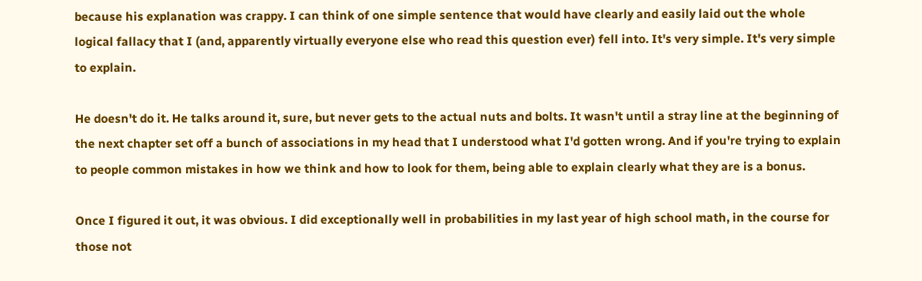because his explanation was crappy. I can think of one simple sentence that would have clearly and easily laid out the whole logical fallacy that I (and, apparently virtually everyone else who read this question ever) fell into. It's very simple. It's very simple to explain.

He doesn't do it. He talks around it, sure, but never gets to the actual nuts and bolts. It wasn't until a stray line at the beginning of the next chapter set off a bunch of associations in my head that I understood what I'd gotten wrong. And if you're trying to explain to people common mistakes in how we think and how to look for them, being able to explain clearly what they are is a bonus.

Once I figured it out, it was obvious. I did exceptionally well in probabilities in my last year of high school math, in the course for those not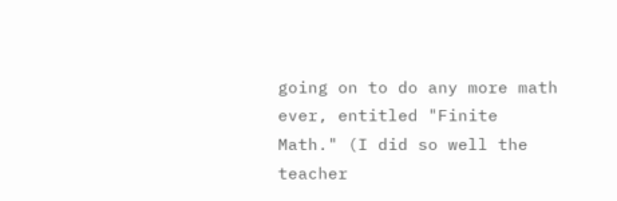going on to do any more math ever, entitled "Finite Math." (I did so well the teacher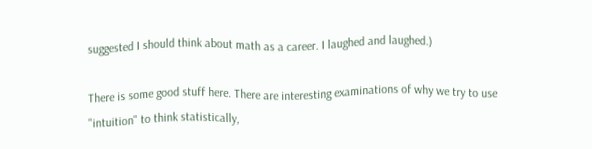suggested I should think about math as a career. I laughed and laughed.)

There is some good stuff here. There are interesting examinations of why we try to use "intuition" to think statistically,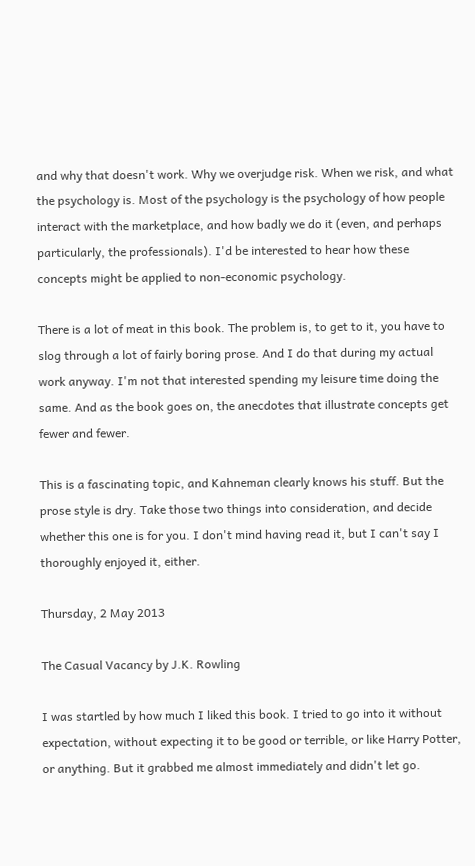and why that doesn't work. Why we overjudge risk. When we risk, and what the psychology is. Most of the psychology is the psychology of how people interact with the marketplace, and how badly we do it (even, and perhaps particularly, the professionals). I'd be interested to hear how these concepts might be applied to non-economic psychology.

There is a lot of meat in this book. The problem is, to get to it, you have to slog through a lot of fairly boring prose. And I do that during my actual work anyway. I'm not that interested spending my leisure time doing the same. And as the book goes on, the anecdotes that illustrate concepts get fewer and fewer.

This is a fascinating topic, and Kahneman clearly knows his stuff. But the prose style is dry. Take those two things into consideration, and decide whether this one is for you. I don't mind having read it, but I can't say I thoroughly enjoyed it, either.

Thursday, 2 May 2013

The Casual Vacancy by J.K. Rowling

I was startled by how much I liked this book. I tried to go into it without expectation, without expecting it to be good or terrible, or like Harry Potter, or anything. But it grabbed me almost immediately and didn't let go.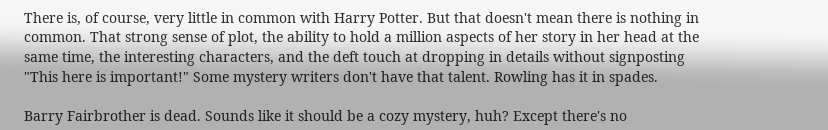There is, of course, very little in common with Harry Potter. But that doesn't mean there is nothing in common. That strong sense of plot, the ability to hold a million aspects of her story in her head at the same time, the interesting characters, and the deft touch at dropping in details without signposting "This here is important!" Some mystery writers don't have that talent. Rowling has it in spades.

Barry Fairbrother is dead. Sounds like it should be a cozy mystery, huh? Except there's no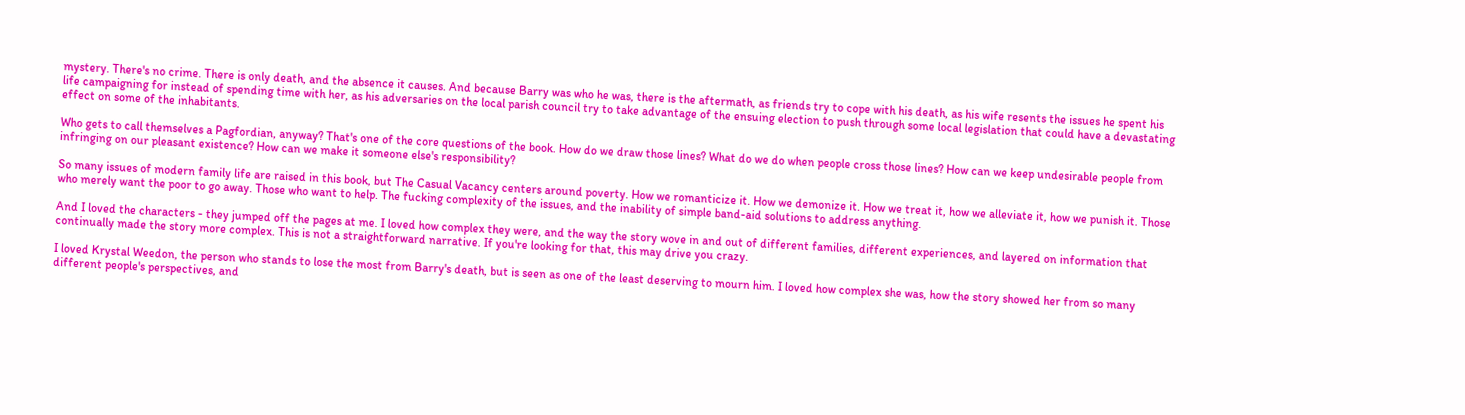mystery. There's no crime. There is only death, and the absence it causes. And because Barry was who he was, there is the aftermath, as friends try to cope with his death, as his wife resents the issues he spent his life campaigning for instead of spending time with her, as his adversaries on the local parish council try to take advantage of the ensuing election to push through some local legislation that could have a devastating effect on some of the inhabitants.

Who gets to call themselves a Pagfordian, anyway? That's one of the core questions of the book. How do we draw those lines? What do we do when people cross those lines? How can we keep undesirable people from infringing on our pleasant existence? How can we make it someone else's responsibility?

So many issues of modern family life are raised in this book, but The Casual Vacancy centers around poverty. How we romanticize it. How we demonize it. How we treat it, how we alleviate it, how we punish it. Those who merely want the poor to go away. Those who want to help. The fucking complexity of the issues, and the inability of simple band-aid solutions to address anything.

And I loved the characters - they jumped off the pages at me. I loved how complex they were, and the way the story wove in and out of different families, different experiences, and layered on information that continually made the story more complex. This is not a straightforward narrative. If you're looking for that, this may drive you crazy.

I loved Krystal Weedon, the person who stands to lose the most from Barry's death, but is seen as one of the least deserving to mourn him. I loved how complex she was, how the story showed her from so many different people's perspectives, and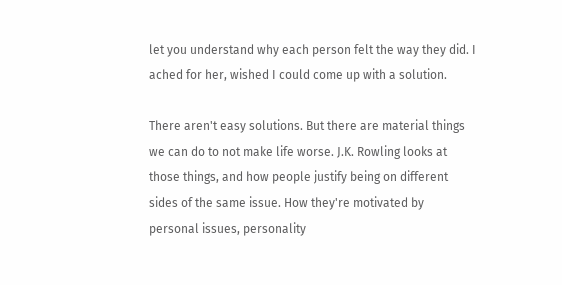let you understand why each person felt the way they did. I ached for her, wished I could come up with a solution.

There aren't easy solutions. But there are material things we can do to not make life worse. J.K. Rowling looks at those things, and how people justify being on different sides of the same issue. How they're motivated by personal issues, personality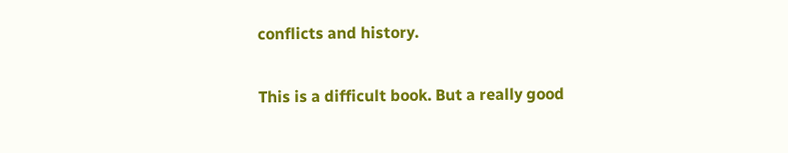conflicts and history.

This is a difficult book. But a really good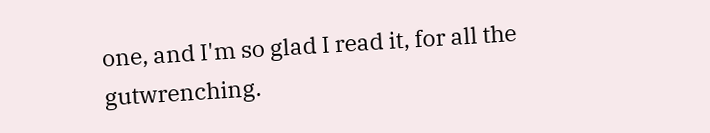one, and I'm so glad I read it, for all the gutwrenching.